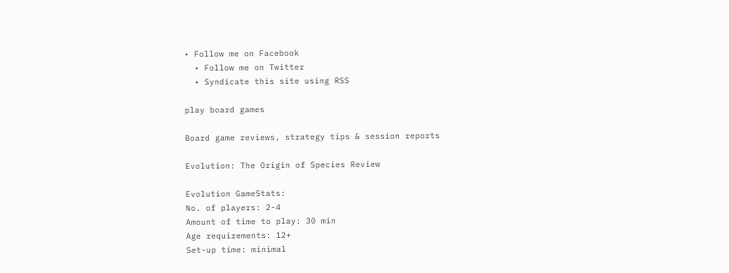• Follow me on Facebook
  • Follow me on Twitter
  • Syndicate this site using RSS

play board games

Board game reviews, strategy tips & session reports

Evolution: The Origin of Species Review

Evolution GameStats:
No. of players: 2-4
Amount of time to play: 30 min
Age requirements: 12+
Set-up time: minimal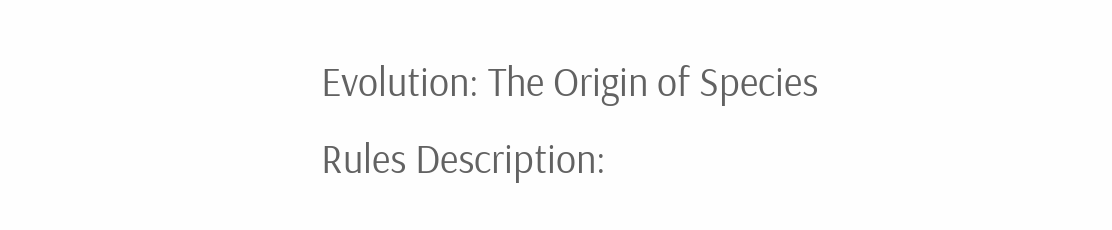Evolution: The Origin of Species Rules Description: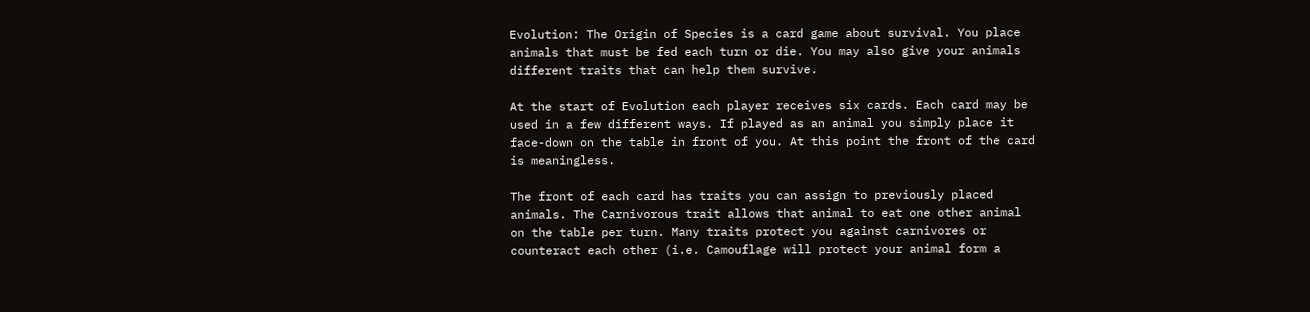Evolution: The Origin of Species is a card game about survival. You place animals that must be fed each turn or die. You may also give your animals different traits that can help them survive.

At the start of Evolution each player receives six cards. Each card may be used in a few different ways. If played as an animal you simply place it face-down on the table in front of you. At this point the front of the card is meaningless.

The front of each card has traits you can assign to previously placed animals. The Carnivorous trait allows that animal to eat one other animal on the table per turn. Many traits protect you against carnivores or counteract each other (i.e. Camouflage will protect your animal form a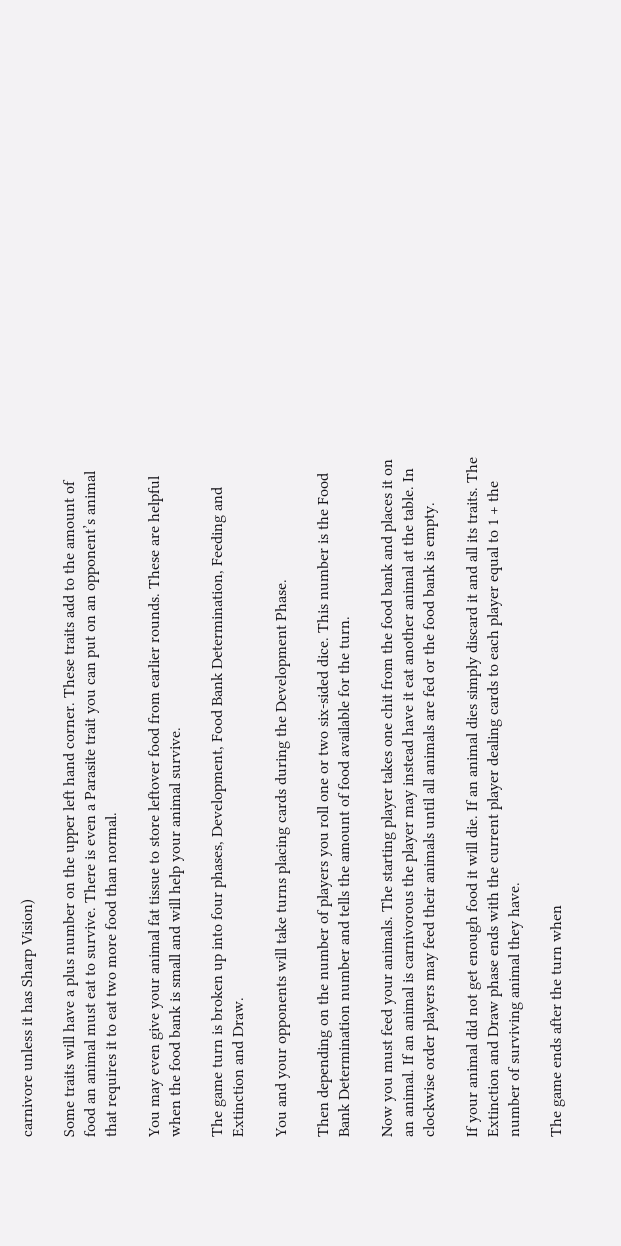carnivore unless it has Sharp Vision)

Some traits will have a plus number on the upper left hand corner. These traits add to the amount of food an animal must eat to survive. There is even a Parasite trait you can put on an opponent’s animal that requires it to eat two more food than normal.

You may even give your animal fat tissue to store leftover food from earlier rounds. These are helpful when the food bank is small and will help your animal survive.

The game turn is broken up into four phases, Development, Food Bank Determination, Feeding and Extinction and Draw.

You and your opponents will take turns placing cards during the Development Phase.

Then depending on the number of players you roll one or two six-sided dice. This number is the Food Bank Determination number and tells the amount of food available for the turn.

Now you must feed your animals. The starting player takes one chit from the food bank and places it on an animal. If an animal is carnivorous the player may instead have it eat another animal at the table. In clockwise order players may feed their animals until all animals are fed or the food bank is empty.

If your animal did not get enough food it will die. If an animal dies simply discard it and all its traits. The Extinction and Draw phase ends with the current player dealing cards to each player equal to 1 + the number of surviving animal they have.

The game ends after the turn when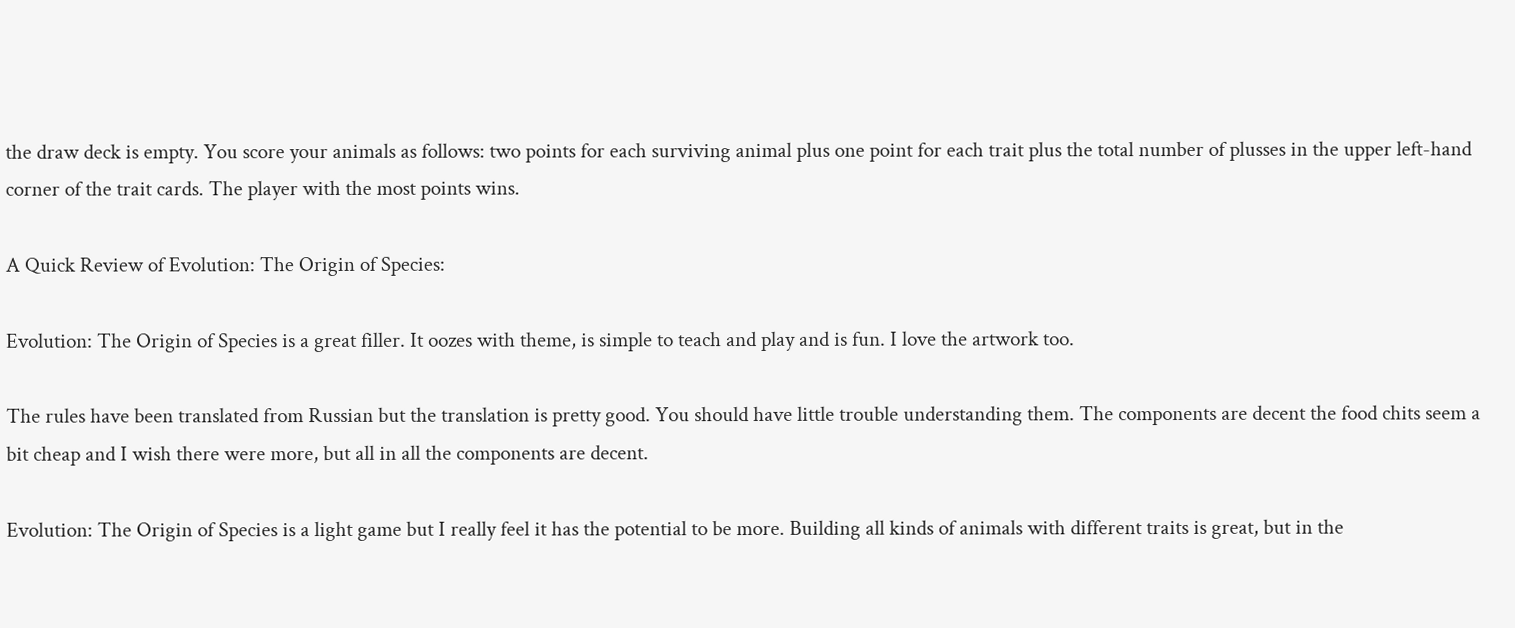the draw deck is empty. You score your animals as follows: two points for each surviving animal plus one point for each trait plus the total number of plusses in the upper left-hand corner of the trait cards. The player with the most points wins.

A Quick Review of Evolution: The Origin of Species:

Evolution: The Origin of Species is a great filler. It oozes with theme, is simple to teach and play and is fun. I love the artwork too.

The rules have been translated from Russian but the translation is pretty good. You should have little trouble understanding them. The components are decent the food chits seem a bit cheap and I wish there were more, but all in all the components are decent.

Evolution: The Origin of Species is a light game but I really feel it has the potential to be more. Building all kinds of animals with different traits is great, but in the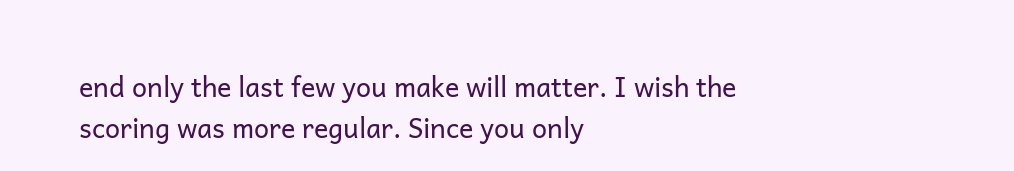end only the last few you make will matter. I wish the scoring was more regular. Since you only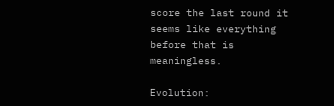score the last round it seems like everything before that is meaningless.

Evolution: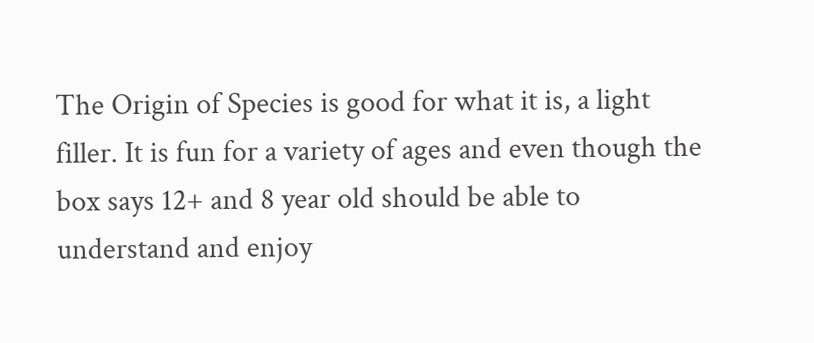The Origin of Species is good for what it is, a light filler. It is fun for a variety of ages and even though the box says 12+ and 8 year old should be able to understand and enjoy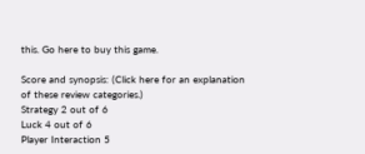this. Go here to buy this game.

Score and synopsis: (Click here for an explanation of these review categories.)
Strategy 2 out of 6
Luck 4 out of 6
Player Interaction 5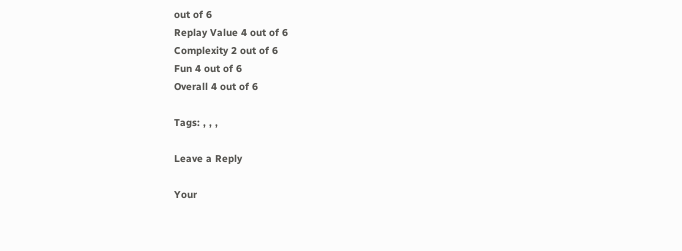out of 6
Replay Value 4 out of 6
Complexity 2 out of 6
Fun 4 out of 6
Overall 4 out of 6

Tags: , , ,

Leave a Reply

Your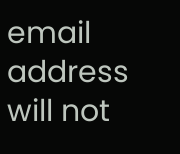email address will not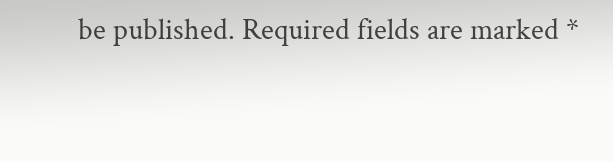be published. Required fields are marked *